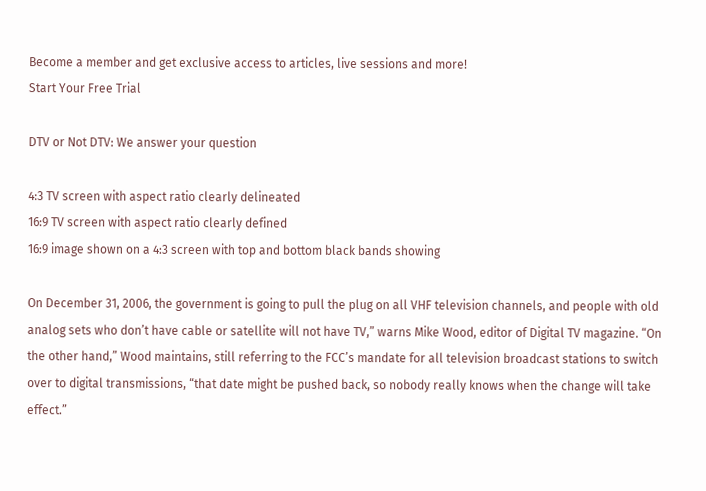Become a member and get exclusive access to articles, live sessions and more!
Start Your Free Trial

DTV or Not DTV: We answer your question

4:3 TV screen with aspect ratio clearly delineated
16:9 TV screen with aspect ratio clearly defined
16:9 image shown on a 4:3 screen with top and bottom black bands showing

On December 31, 2006, the government is going to pull the plug on all VHF television channels, and people with old analog sets who don’t have cable or satellite will not have TV,” warns Mike Wood, editor of Digital TV magazine. “On the other hand,” Wood maintains, still referring to the FCC’s mandate for all television broadcast stations to switch over to digital transmissions, “that date might be pushed back, so nobody really knows when the change will take effect.”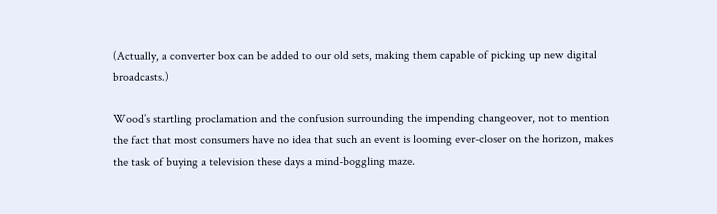(Actually, a converter box can be added to our old sets, making them capable of picking up new digital broadcasts.)

Wood’s startling proclamation and the confusion surrounding the impending changeover, not to mention the fact that most consumers have no idea that such an event is looming ever-closer on the horizon, makes the task of buying a television these days a mind-boggling maze.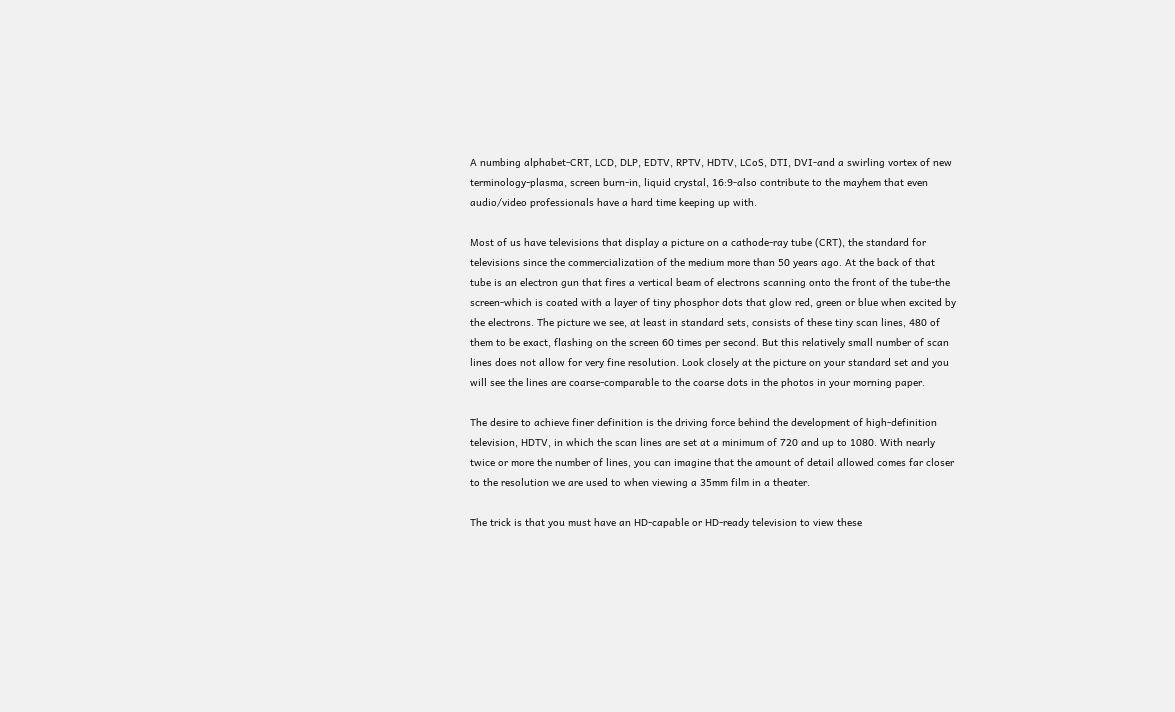A numbing alphabet-CRT, LCD, DLP, EDTV, RPTV, HDTV, LCoS, DTI, DVI-and a swirling vortex of new terminology-plasma, screen burn-in, liquid crystal, 16:9-also contribute to the mayhem that even audio/video professionals have a hard time keeping up with.

Most of us have televisions that display a picture on a cathode-ray tube (CRT), the standard for televisions since the commercialization of the medium more than 50 years ago. At the back of that tube is an electron gun that fires a vertical beam of electrons scanning onto the front of the tube-the screen-which is coated with a layer of tiny phosphor dots that glow red, green or blue when excited by the electrons. The picture we see, at least in standard sets, consists of these tiny scan lines, 480 of them to be exact, flashing on the screen 60 times per second. But this relatively small number of scan lines does not allow for very fine resolution. Look closely at the picture on your standard set and you will see the lines are coarse-comparable to the coarse dots in the photos in your morning paper.

The desire to achieve finer definition is the driving force behind the development of high-definition television, HDTV, in which the scan lines are set at a minimum of 720 and up to 1080. With nearly twice or more the number of lines, you can imagine that the amount of detail allowed comes far closer to the resolution we are used to when viewing a 35mm film in a theater.

The trick is that you must have an HD-capable or HD-ready television to view these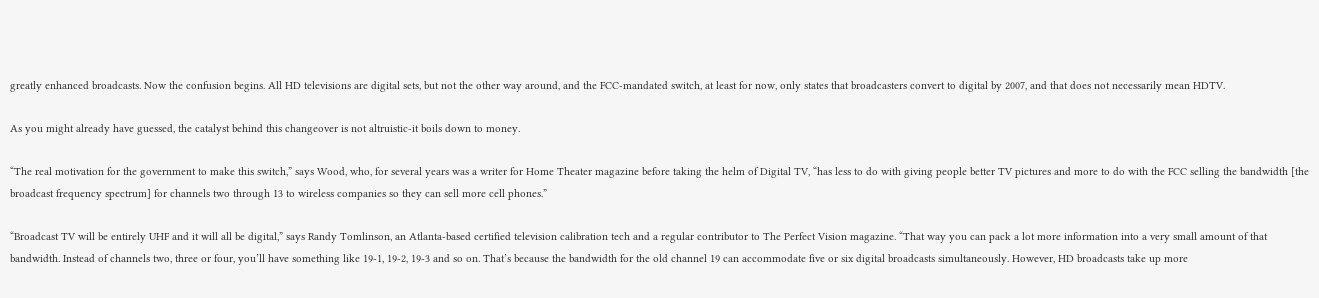greatly enhanced broadcasts. Now the confusion begins. All HD televisions are digital sets, but not the other way around, and the FCC-mandated switch, at least for now, only states that broadcasters convert to digital by 2007, and that does not necessarily mean HDTV.

As you might already have guessed, the catalyst behind this changeover is not altruistic-it boils down to money.

“The real motivation for the government to make this switch,” says Wood, who, for several years was a writer for Home Theater magazine before taking the helm of Digital TV, “has less to do with giving people better TV pictures and more to do with the FCC selling the bandwidth [the broadcast frequency spectrum] for channels two through 13 to wireless companies so they can sell more cell phones.”

“Broadcast TV will be entirely UHF and it will all be digital,” says Randy Tomlinson, an Atlanta-based certified television calibration tech and a regular contributor to The Perfect Vision magazine. “That way you can pack a lot more information into a very small amount of that bandwidth. Instead of channels two, three or four, you’ll have something like 19-1, 19-2, 19-3 and so on. That’s because the bandwidth for the old channel 19 can accommodate five or six digital broadcasts simultaneously. However, HD broadcasts take up more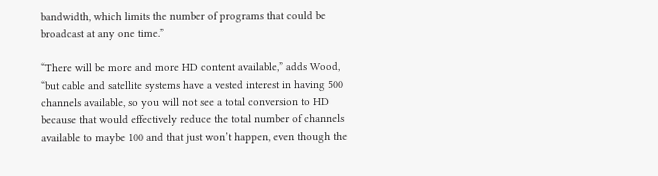bandwidth, which limits the number of programs that could be broadcast at any one time.”

“There will be more and more HD content available,” adds Wood, “but cable and satellite systems have a vested interest in having 500 channels available, so you will not see a total conversion to HD because that would effectively reduce the total number of channels available to maybe 100 and that just won’t happen, even though the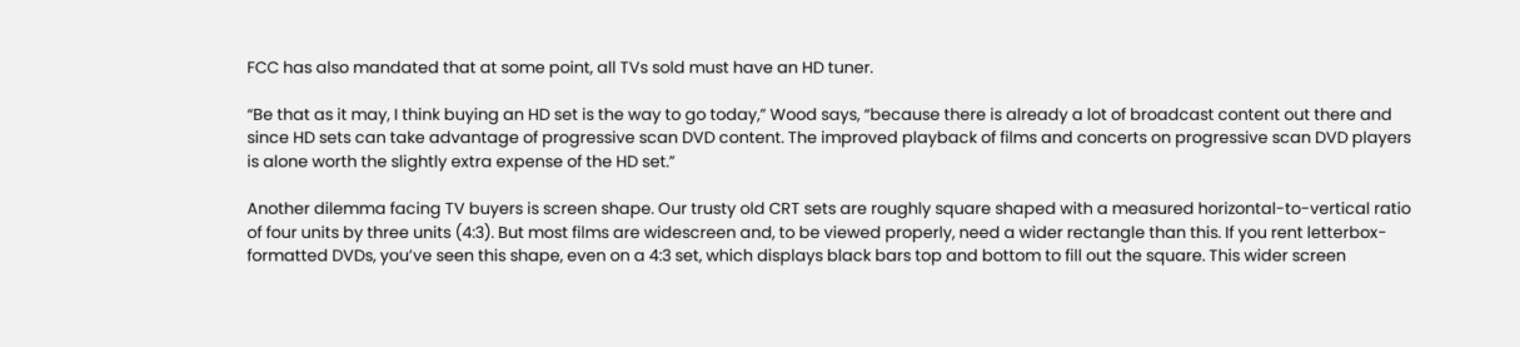FCC has also mandated that at some point, all TVs sold must have an HD tuner.

“Be that as it may, I think buying an HD set is the way to go today,” Wood says, “because there is already a lot of broadcast content out there and since HD sets can take advantage of progressive scan DVD content. The improved playback of films and concerts on progressive scan DVD players is alone worth the slightly extra expense of the HD set.”

Another dilemma facing TV buyers is screen shape. Our trusty old CRT sets are roughly square shaped with a measured horizontal-to-vertical ratio of four units by three units (4:3). But most films are widescreen and, to be viewed properly, need a wider rectangle than this. If you rent letterbox-formatted DVDs, you’ve seen this shape, even on a 4:3 set, which displays black bars top and bottom to fill out the square. This wider screen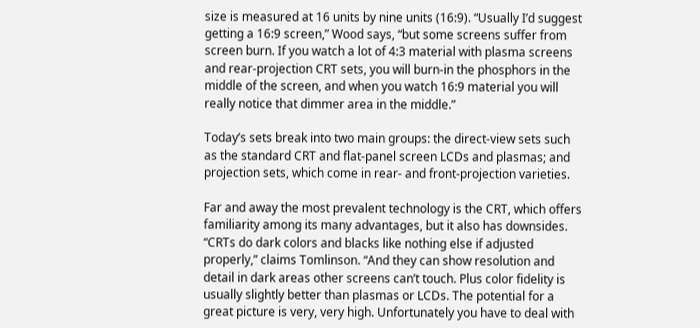size is measured at 16 units by nine units (16:9). “Usually I’d suggest getting a 16:9 screen,” Wood says, “but some screens suffer from screen burn. If you watch a lot of 4:3 material with plasma screens and rear-projection CRT sets, you will burn-in the phosphors in the middle of the screen, and when you watch 16:9 material you will really notice that dimmer area in the middle.”

Today’s sets break into two main groups: the direct-view sets such as the standard CRT and flat-panel screen LCDs and plasmas; and projection sets, which come in rear- and front-projection varieties.

Far and away the most prevalent technology is the CRT, which offers familiarity among its many advantages, but it also has downsides. “CRTs do dark colors and blacks like nothing else if adjusted properly,” claims Tomlinson. “And they can show resolution and detail in dark areas other screens can’t touch. Plus color fidelity is usually slightly better than plasmas or LCDs. The potential for a great picture is very, very high. Unfortunately you have to deal with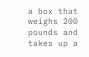a box that weighs 200 pounds and takes up a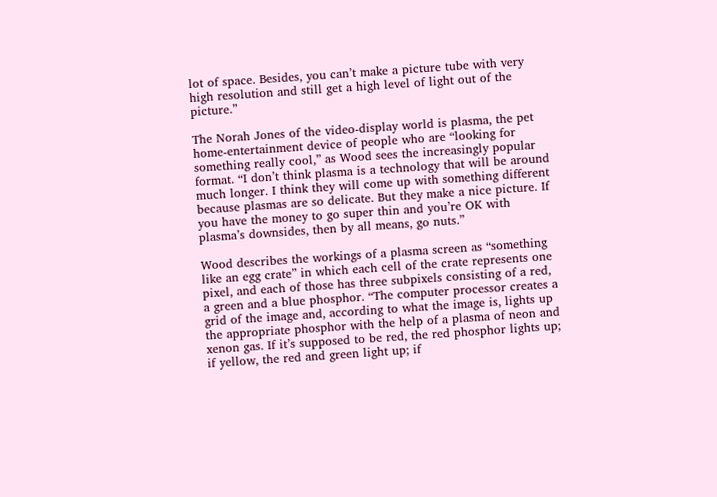lot of space. Besides, you can’t make a picture tube with very high resolution and still get a high level of light out of the picture.”

The Norah Jones of the video-display world is plasma, the pet home-entertainment device of people who are “looking for something really cool,” as Wood sees the increasingly popular format. “I don’t think plasma is a technology that will be around much longer. I think they will come up with something different because plasmas are so delicate. But they make a nice picture. If you have the money to go super thin and you’re OK with plasma’s downsides, then by all means, go nuts.”

Wood describes the workings of a plasma screen as “something like an egg crate” in which each cell of the crate represents one pixel, and each of those has three subpixels consisting of a red, a green and a blue phosphor. “The computer processor creates a grid of the image and, according to what the image is, lights up the appropriate phosphor with the help of a plasma of neon and xenon gas. If it’s supposed to be red, the red phosphor lights up; if yellow, the red and green light up; if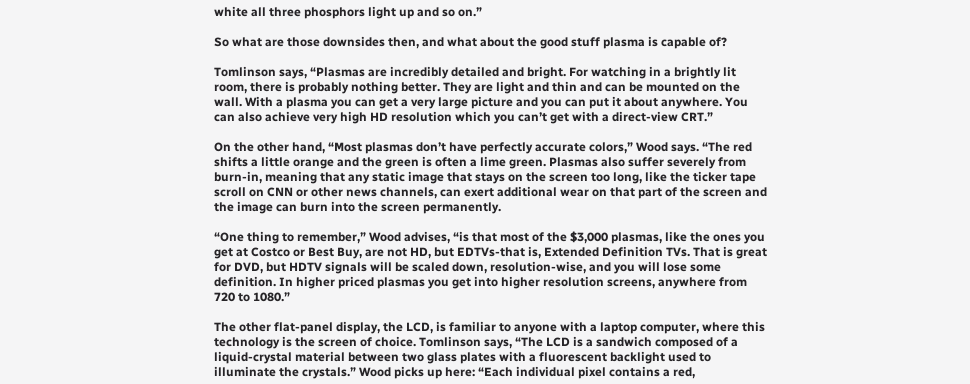white all three phosphors light up and so on.”

So what are those downsides then, and what about the good stuff plasma is capable of?

Tomlinson says, “Plasmas are incredibly detailed and bright. For watching in a brightly lit room, there is probably nothing better. They are light and thin and can be mounted on the wall. With a plasma you can get a very large picture and you can put it about anywhere. You can also achieve very high HD resolution which you can’t get with a direct-view CRT.”

On the other hand, “Most plasmas don’t have perfectly accurate colors,” Wood says. “The red shifts a little orange and the green is often a lime green. Plasmas also suffer severely from burn-in, meaning that any static image that stays on the screen too long, like the ticker tape scroll on CNN or other news channels, can exert additional wear on that part of the screen and the image can burn into the screen permanently.

“One thing to remember,” Wood advises, “is that most of the $3,000 plasmas, like the ones you get at Costco or Best Buy, are not HD, but EDTVs-that is, Extended Definition TVs. That is great for DVD, but HDTV signals will be scaled down, resolution-wise, and you will lose some definition. In higher priced plasmas you get into higher resolution screens, anywhere from 720 to 1080.”

The other flat-panel display, the LCD, is familiar to anyone with a laptop computer, where this technology is the screen of choice. Tomlinson says, “The LCD is a sandwich composed of a liquid-crystal material between two glass plates with a fluorescent backlight used to illuminate the crystals.” Wood picks up here: “Each individual pixel contains a red,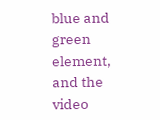blue and green element, and the video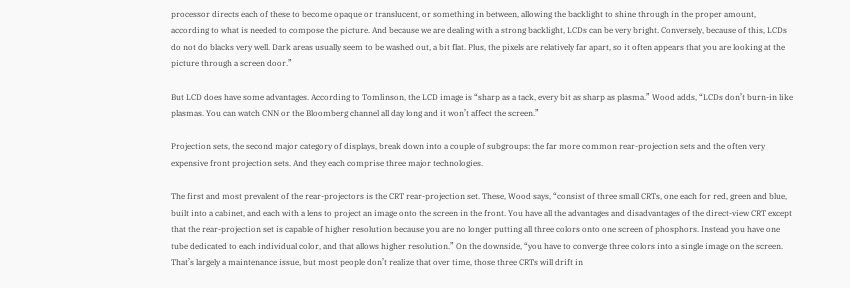processor directs each of these to become opaque or translucent, or something in between, allowing the backlight to shine through in the proper amount, according to what is needed to compose the picture. And because we are dealing with a strong backlight, LCDs can be very bright. Conversely, because of this, LCDs do not do blacks very well. Dark areas usually seem to be washed out, a bit flat. Plus, the pixels are relatively far apart, so it often appears that you are looking at the picture through a screen door.”

But LCD does have some advantages. According to Tomlinson, the LCD image is “sharp as a tack, every bit as sharp as plasma.” Wood adds, “LCDs don’t burn-in like plasmas. You can watch CNN or the Bloomberg channel all day long and it won’t affect the screen.”

Projection sets, the second major category of displays, break down into a couple of subgroups: the far more common rear-projection sets and the often very expensive front projection sets. And they each comprise three major technologies.

The first and most prevalent of the rear-projectors is the CRT rear-projection set. These, Wood says, “consist of three small CRTs, one each for red, green and blue, built into a cabinet, and each with a lens to project an image onto the screen in the front. You have all the advantages and disadvantages of the direct-view CRT except that the rear-projection set is capable of higher resolution because you are no longer putting all three colors onto one screen of phosphors. Instead you have one tube dedicated to each individual color, and that allows higher resolution.” On the downside, “you have to converge three colors into a single image on the screen. That’s largely a maintenance issue, but most people don’t realize that over time, those three CRTs will drift in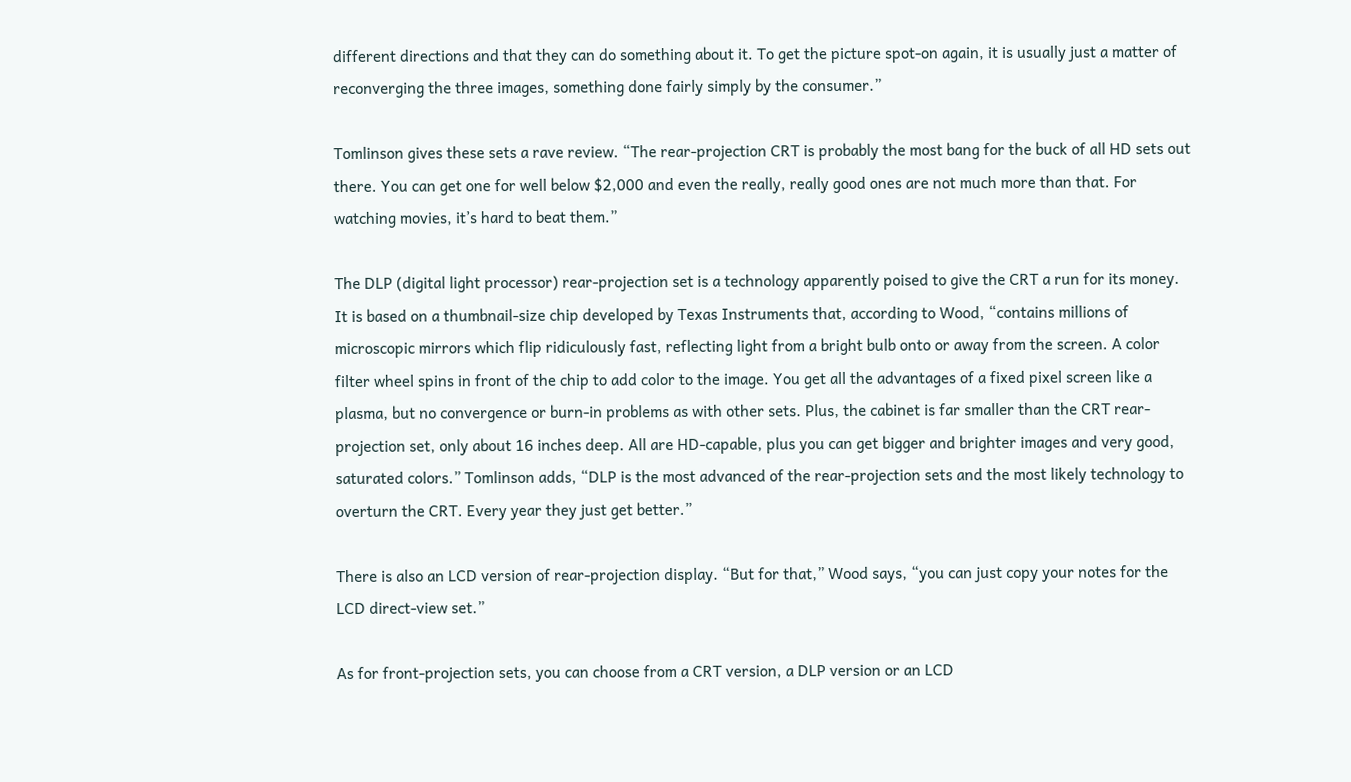different directions and that they can do something about it. To get the picture spot-on again, it is usually just a matter of reconverging the three images, something done fairly simply by the consumer.”

Tomlinson gives these sets a rave review. “The rear-projection CRT is probably the most bang for the buck of all HD sets out there. You can get one for well below $2,000 and even the really, really good ones are not much more than that. For watching movies, it’s hard to beat them.”

The DLP (digital light processor) rear-projection set is a technology apparently poised to give the CRT a run for its money. It is based on a thumbnail-size chip developed by Texas Instruments that, according to Wood, “contains millions of microscopic mirrors which flip ridiculously fast, reflecting light from a bright bulb onto or away from the screen. A color filter wheel spins in front of the chip to add color to the image. You get all the advantages of a fixed pixel screen like a plasma, but no convergence or burn-in problems as with other sets. Plus, the cabinet is far smaller than the CRT rear-projection set, only about 16 inches deep. All are HD-capable, plus you can get bigger and brighter images and very good, saturated colors.” Tomlinson adds, “DLP is the most advanced of the rear-projection sets and the most likely technology to overturn the CRT. Every year they just get better.”

There is also an LCD version of rear-projection display. “But for that,” Wood says, “you can just copy your notes for the LCD direct-view set.”

As for front-projection sets, you can choose from a CRT version, a DLP version or an LCD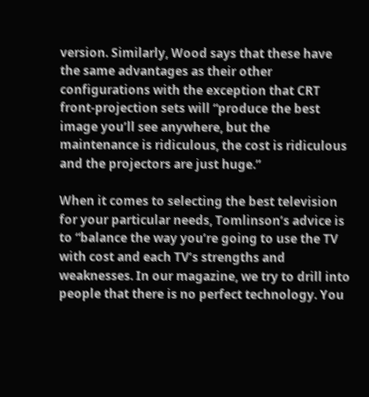version. Similarly, Wood says that these have the same advantages as their other configurations with the exception that CRT front-projection sets will “produce the best image you’ll see anywhere, but the maintenance is ridiculous, the cost is ridiculous and the projectors are just huge.”

When it comes to selecting the best television for your particular needs, Tomlinson’s advice is to “balance the way you’re going to use the TV with cost and each TV’s strengths and weaknesses. In our magazine, we try to drill into people that there is no perfect technology. You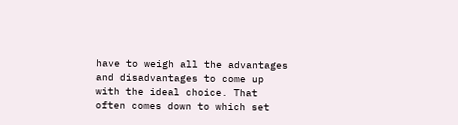have to weigh all the advantages and disadvantages to come up with the ideal choice. That often comes down to which set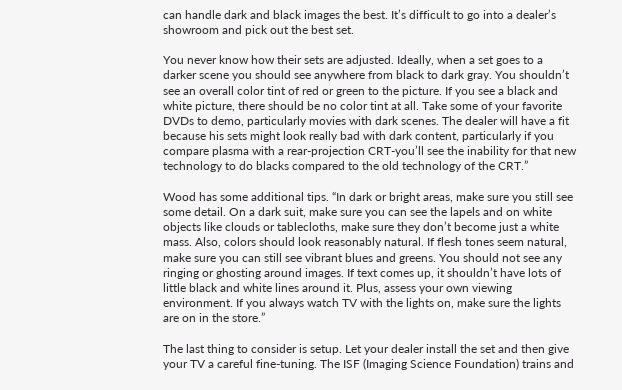can handle dark and black images the best. It’s difficult to go into a dealer’s showroom and pick out the best set.

You never know how their sets are adjusted. Ideally, when a set goes to a darker scene you should see anywhere from black to dark gray. You shouldn’t see an overall color tint of red or green to the picture. If you see a black and white picture, there should be no color tint at all. Take some of your favorite DVDs to demo, particularly movies with dark scenes. The dealer will have a fit because his sets might look really bad with dark content, particularly if you compare plasma with a rear-projection CRT-you’ll see the inability for that new technology to do blacks compared to the old technology of the CRT.”

Wood has some additional tips. “In dark or bright areas, make sure you still see some detail. On a dark suit, make sure you can see the lapels and on white objects like clouds or tablecloths, make sure they don’t become just a white mass. Also, colors should look reasonably natural. If flesh tones seem natural, make sure you can still see vibrant blues and greens. You should not see any ringing or ghosting around images. If text comes up, it shouldn’t have lots of little black and white lines around it. Plus, assess your own viewing environment. If you always watch TV with the lights on, make sure the lights are on in the store.”

The last thing to consider is setup. Let your dealer install the set and then give your TV a careful fine-tuning. The ISF (Imaging Science Foundation) trains and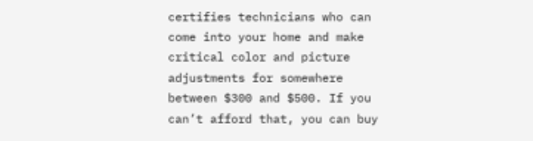certifies technicians who can come into your home and make critical color and picture adjustments for somewhere between $300 and $500. If you can’t afford that, you can buy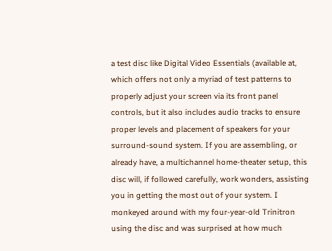a test disc like Digital Video Essentials (available at, which offers not only a myriad of test patterns to properly adjust your screen via its front panel controls, but it also includes audio tracks to ensure proper levels and placement of speakers for your surround-sound system. If you are assembling, or already have, a multichannel home-theater setup, this disc will, if followed carefully, work wonders, assisting you in getting the most out of your system. I monkeyed around with my four-year-old Trinitron using the disc and was surprised at how much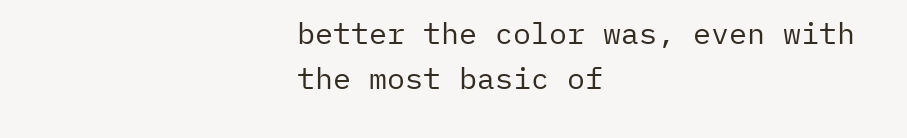better the color was, even with the most basic of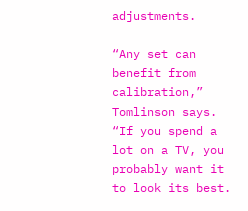adjustments.

“Any set can benefit from calibration,” Tomlinson says. “If you spend a lot on a TV, you probably want it to look its best.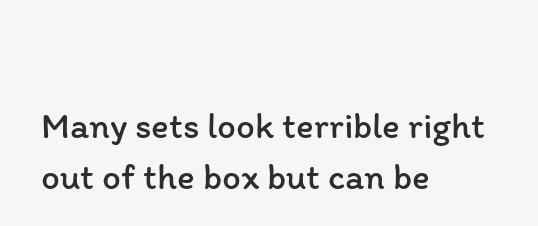Many sets look terrible right out of the box but can be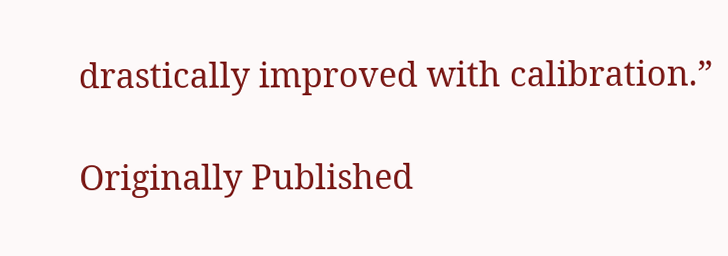drastically improved with calibration.”

Originally Published